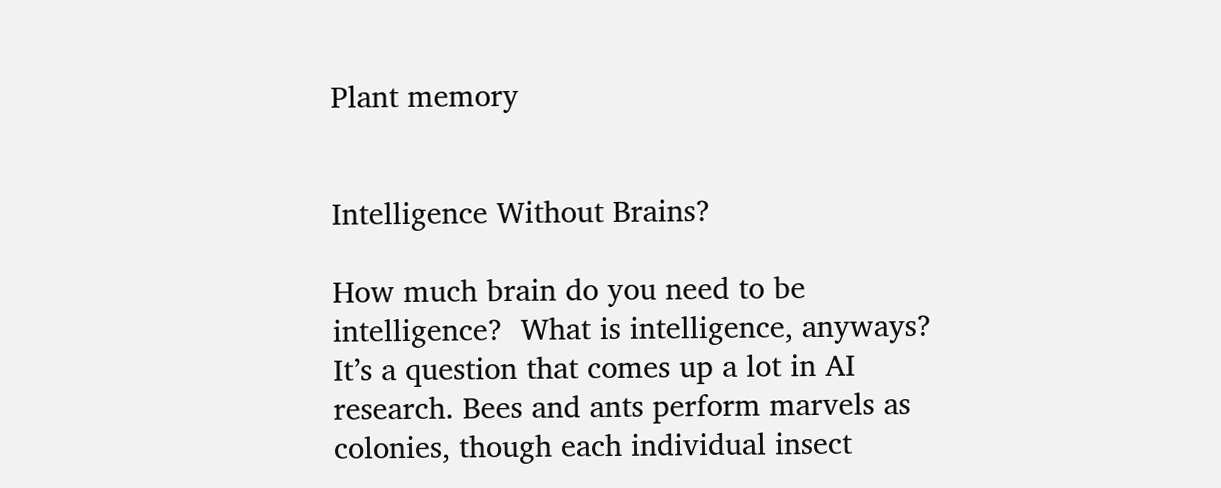Plant memory


Intelligence Without Brains?

How much brain do you need to be intelligence?  What is intelligence, anyways? It’s a question that comes up a lot in AI research. Bees and ants perform marvels as colonies, though each individual insect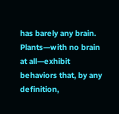has barely any brain. Plants—with no brain at all—exhibit behaviors that, by any definition,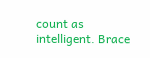count as intelligent. Brace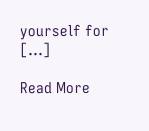yourself for […]

Read More